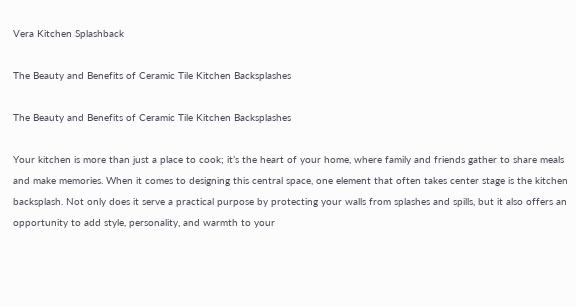Vera Kitchen Splashback

The Beauty and Benefits of Ceramic Tile Kitchen Backsplashes

The Beauty and Benefits of Ceramic Tile Kitchen Backsplashes

Your kitchen is more than just a place to cook; it’s the heart of your home, where family and friends gather to share meals and make memories. When it comes to designing this central space, one element that often takes center stage is the kitchen backsplash. Not only does it serve a practical purpose by protecting your walls from splashes and spills, but it also offers an opportunity to add style, personality, and warmth to your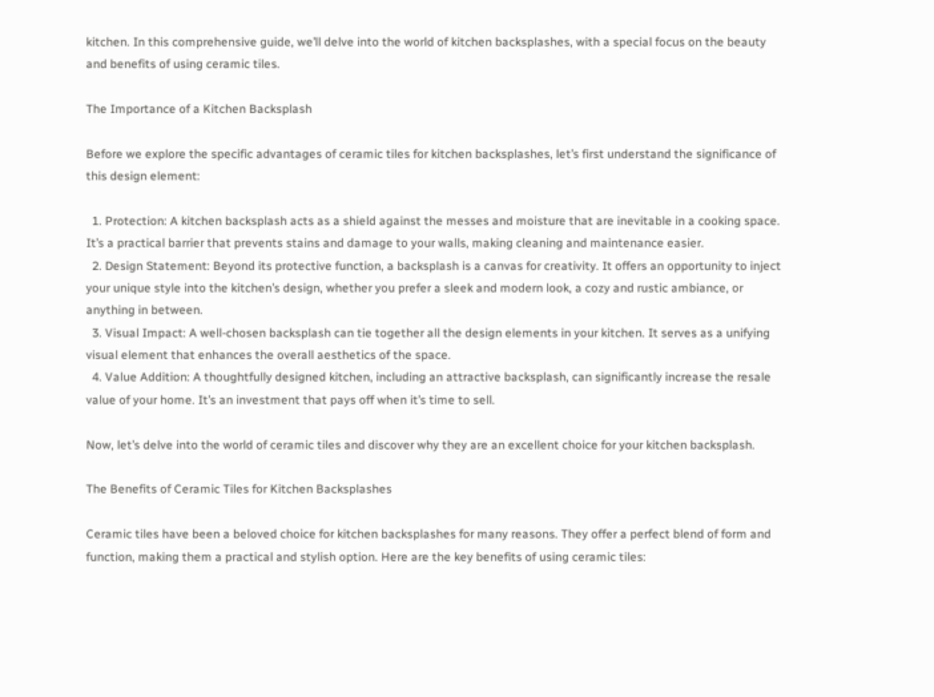kitchen. In this comprehensive guide, we’ll delve into the world of kitchen backsplashes, with a special focus on the beauty and benefits of using ceramic tiles.

The Importance of a Kitchen Backsplash

Before we explore the specific advantages of ceramic tiles for kitchen backsplashes, let’s first understand the significance of this design element:

  1. Protection: A kitchen backsplash acts as a shield against the messes and moisture that are inevitable in a cooking space. It’s a practical barrier that prevents stains and damage to your walls, making cleaning and maintenance easier.
  2. Design Statement: Beyond its protective function, a backsplash is a canvas for creativity. It offers an opportunity to inject your unique style into the kitchen’s design, whether you prefer a sleek and modern look, a cozy and rustic ambiance, or anything in between.
  3. Visual Impact: A well-chosen backsplash can tie together all the design elements in your kitchen. It serves as a unifying visual element that enhances the overall aesthetics of the space.
  4. Value Addition: A thoughtfully designed kitchen, including an attractive backsplash, can significantly increase the resale value of your home. It’s an investment that pays off when it’s time to sell.

Now, let’s delve into the world of ceramic tiles and discover why they are an excellent choice for your kitchen backsplash.

The Benefits of Ceramic Tiles for Kitchen Backsplashes

Ceramic tiles have been a beloved choice for kitchen backsplashes for many reasons. They offer a perfect blend of form and function, making them a practical and stylish option. Here are the key benefits of using ceramic tiles: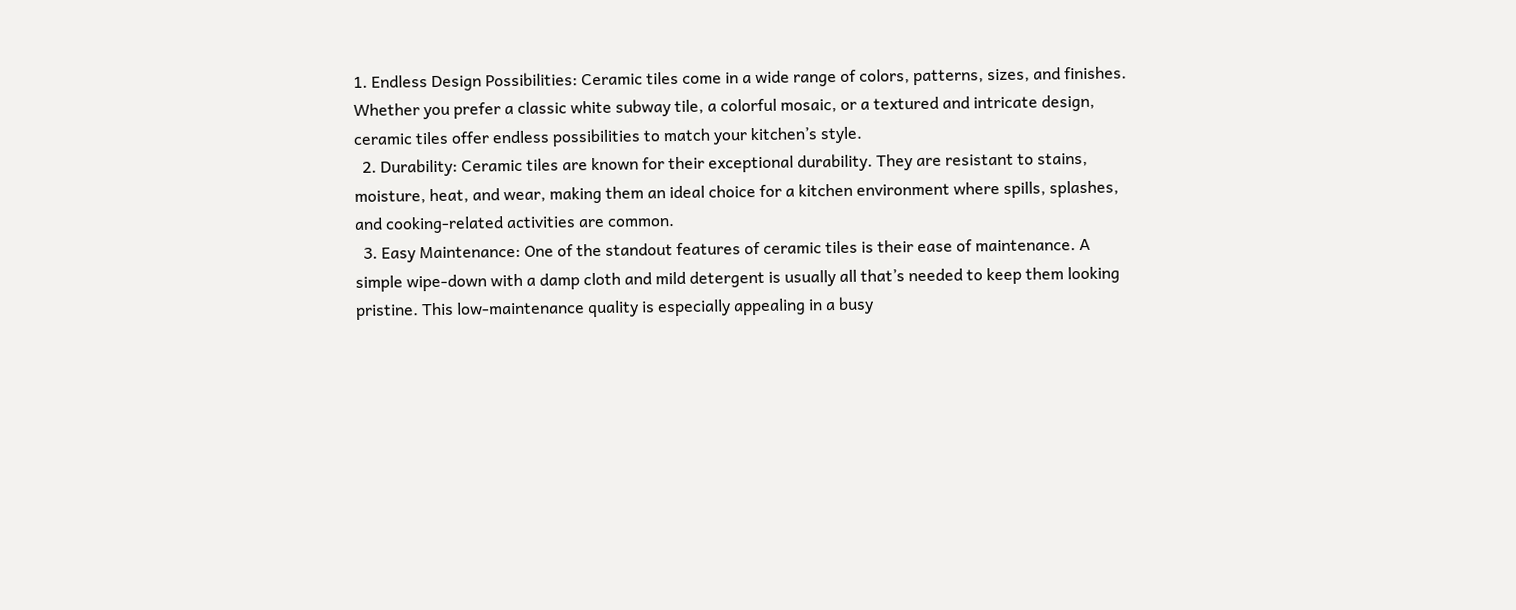1. Endless Design Possibilities: Ceramic tiles come in a wide range of colors, patterns, sizes, and finishes. Whether you prefer a classic white subway tile, a colorful mosaic, or a textured and intricate design, ceramic tiles offer endless possibilities to match your kitchen’s style.
  2. Durability: Ceramic tiles are known for their exceptional durability. They are resistant to stains, moisture, heat, and wear, making them an ideal choice for a kitchen environment where spills, splashes, and cooking-related activities are common.
  3. Easy Maintenance: One of the standout features of ceramic tiles is their ease of maintenance. A simple wipe-down with a damp cloth and mild detergent is usually all that’s needed to keep them looking pristine. This low-maintenance quality is especially appealing in a busy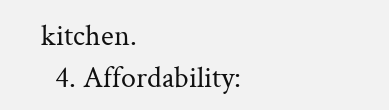kitchen.
  4. Affordability: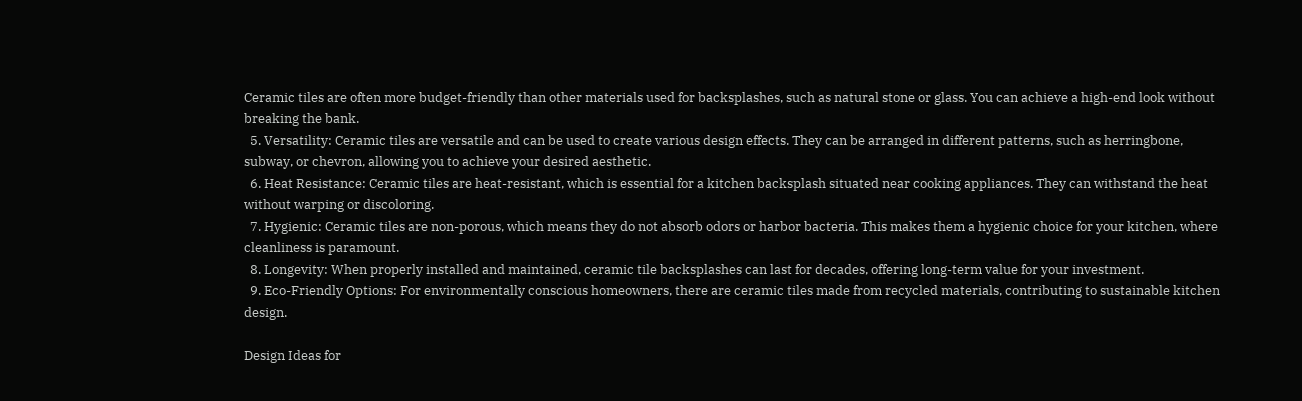Ceramic tiles are often more budget-friendly than other materials used for backsplashes, such as natural stone or glass. You can achieve a high-end look without breaking the bank.
  5. Versatility: Ceramic tiles are versatile and can be used to create various design effects. They can be arranged in different patterns, such as herringbone, subway, or chevron, allowing you to achieve your desired aesthetic.
  6. Heat Resistance: Ceramic tiles are heat-resistant, which is essential for a kitchen backsplash situated near cooking appliances. They can withstand the heat without warping or discoloring.
  7. Hygienic: Ceramic tiles are non-porous, which means they do not absorb odors or harbor bacteria. This makes them a hygienic choice for your kitchen, where cleanliness is paramount.
  8. Longevity: When properly installed and maintained, ceramic tile backsplashes can last for decades, offering long-term value for your investment.
  9. Eco-Friendly Options: For environmentally conscious homeowners, there are ceramic tiles made from recycled materials, contributing to sustainable kitchen design.

Design Ideas for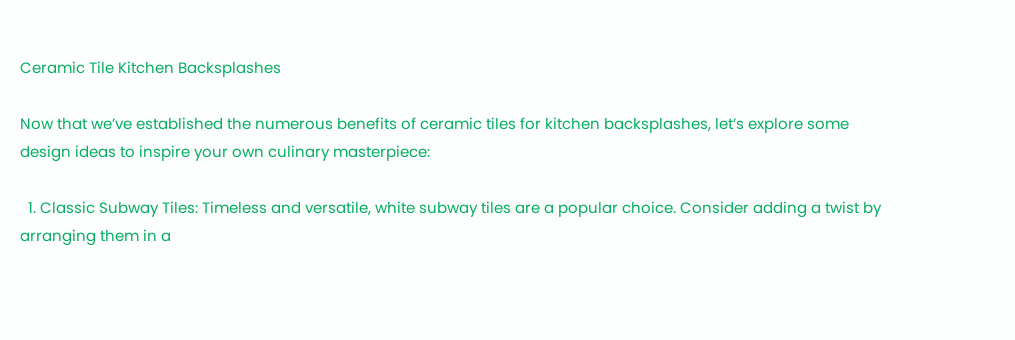Ceramic Tile Kitchen Backsplashes

Now that we’ve established the numerous benefits of ceramic tiles for kitchen backsplashes, let’s explore some design ideas to inspire your own culinary masterpiece:

  1. Classic Subway Tiles: Timeless and versatile, white subway tiles are a popular choice. Consider adding a twist by arranging them in a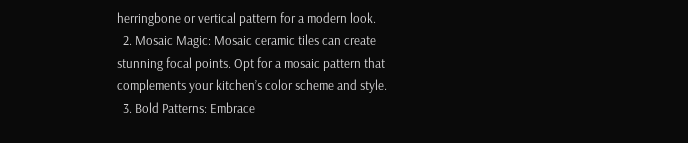herringbone or vertical pattern for a modern look.
  2. Mosaic Magic: Mosaic ceramic tiles can create stunning focal points. Opt for a mosaic pattern that complements your kitchen’s color scheme and style.
  3. Bold Patterns: Embrace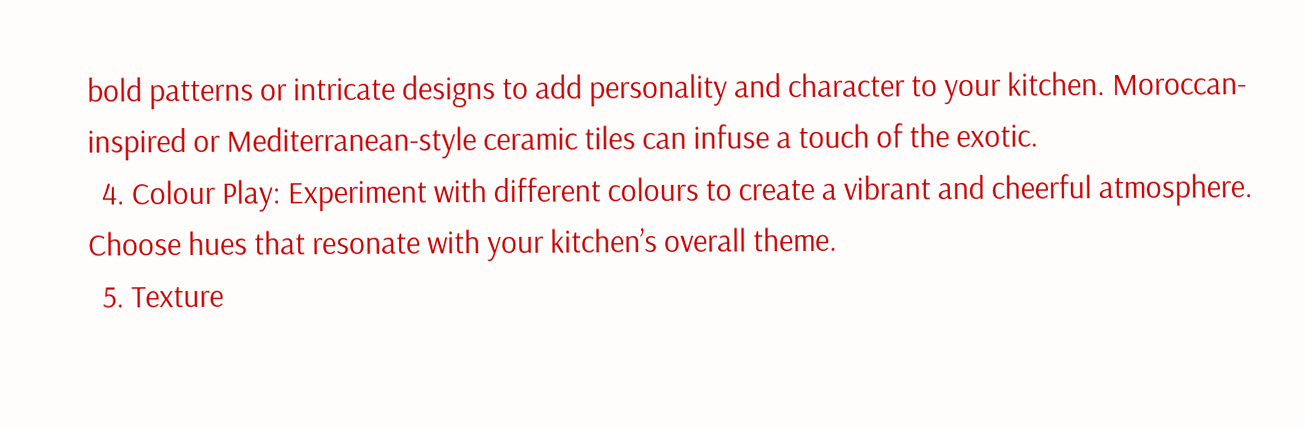bold patterns or intricate designs to add personality and character to your kitchen. Moroccan-inspired or Mediterranean-style ceramic tiles can infuse a touch of the exotic.
  4. Colour Play: Experiment with different colours to create a vibrant and cheerful atmosphere. Choose hues that resonate with your kitchen’s overall theme.
  5. Texture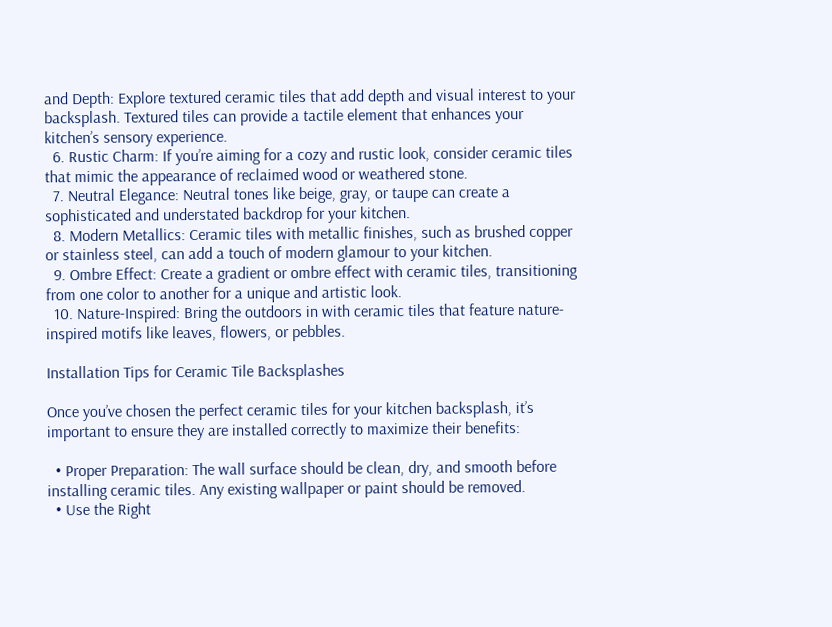and Depth: Explore textured ceramic tiles that add depth and visual interest to your backsplash. Textured tiles can provide a tactile element that enhances your kitchen’s sensory experience.
  6. Rustic Charm: If you’re aiming for a cozy and rustic look, consider ceramic tiles that mimic the appearance of reclaimed wood or weathered stone.
  7. Neutral Elegance: Neutral tones like beige, gray, or taupe can create a sophisticated and understated backdrop for your kitchen.
  8. Modern Metallics: Ceramic tiles with metallic finishes, such as brushed copper or stainless steel, can add a touch of modern glamour to your kitchen.
  9. Ombre Effect: Create a gradient or ombre effect with ceramic tiles, transitioning from one color to another for a unique and artistic look.
  10. Nature-Inspired: Bring the outdoors in with ceramic tiles that feature nature-inspired motifs like leaves, flowers, or pebbles.

Installation Tips for Ceramic Tile Backsplashes

Once you’ve chosen the perfect ceramic tiles for your kitchen backsplash, it’s important to ensure they are installed correctly to maximize their benefits:

  • Proper Preparation: The wall surface should be clean, dry, and smooth before installing ceramic tiles. Any existing wallpaper or paint should be removed.
  • Use the Right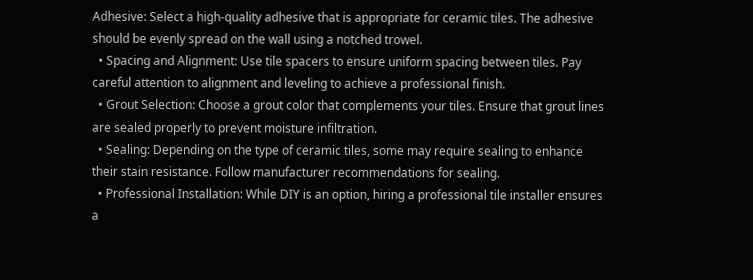Adhesive: Select a high-quality adhesive that is appropriate for ceramic tiles. The adhesive should be evenly spread on the wall using a notched trowel.
  • Spacing and Alignment: Use tile spacers to ensure uniform spacing between tiles. Pay careful attention to alignment and leveling to achieve a professional finish.
  • Grout Selection: Choose a grout color that complements your tiles. Ensure that grout lines are sealed properly to prevent moisture infiltration.
  • Sealing: Depending on the type of ceramic tiles, some may require sealing to enhance their stain resistance. Follow manufacturer recommendations for sealing.
  • Professional Installation: While DIY is an option, hiring a professional tile installer ensures a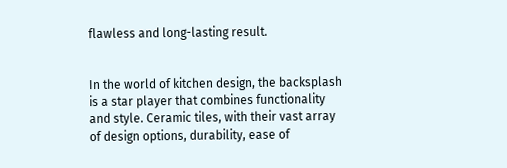flawless and long-lasting result.


In the world of kitchen design, the backsplash is a star player that combines functionality and style. Ceramic tiles, with their vast array of design options, durability, ease of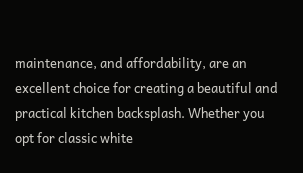maintenance, and affordability, are an excellent choice for creating a beautiful and practical kitchen backsplash. Whether you opt for classic white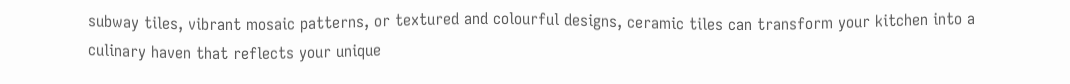subway tiles, vibrant mosaic patterns, or textured and colourful designs, ceramic tiles can transform your kitchen into a culinary haven that reflects your unique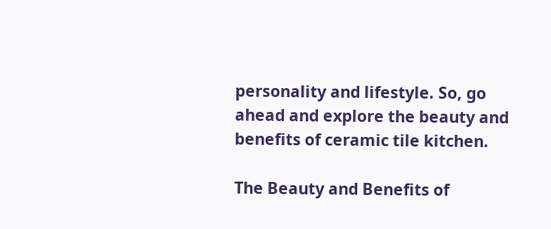personality and lifestyle. So, go ahead and explore the beauty and benefits of ceramic tile kitchen.

The Beauty and Benefits of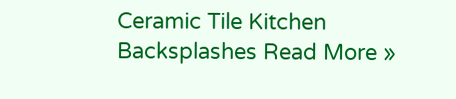Ceramic Tile Kitchen Backsplashes Read More »